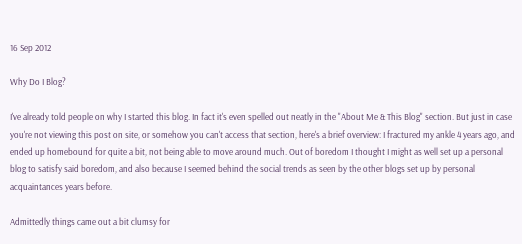16 Sep 2012

Why Do I Blog?

I've already told people on why I started this blog. In fact it's even spelled out neatly in the "About Me & This Blog" section. But just in case you're not viewing this post on site, or somehow you can't access that section, here's a brief overview: I fractured my ankle 4 years ago, and ended up homebound for quite a bit, not being able to move around much. Out of boredom I thought I might as well set up a personal blog to satisfy said boredom, and also because I seemed behind the social trends as seen by the other blogs set up by personal acquaintances years before.

Admittedly things came out a bit clumsy for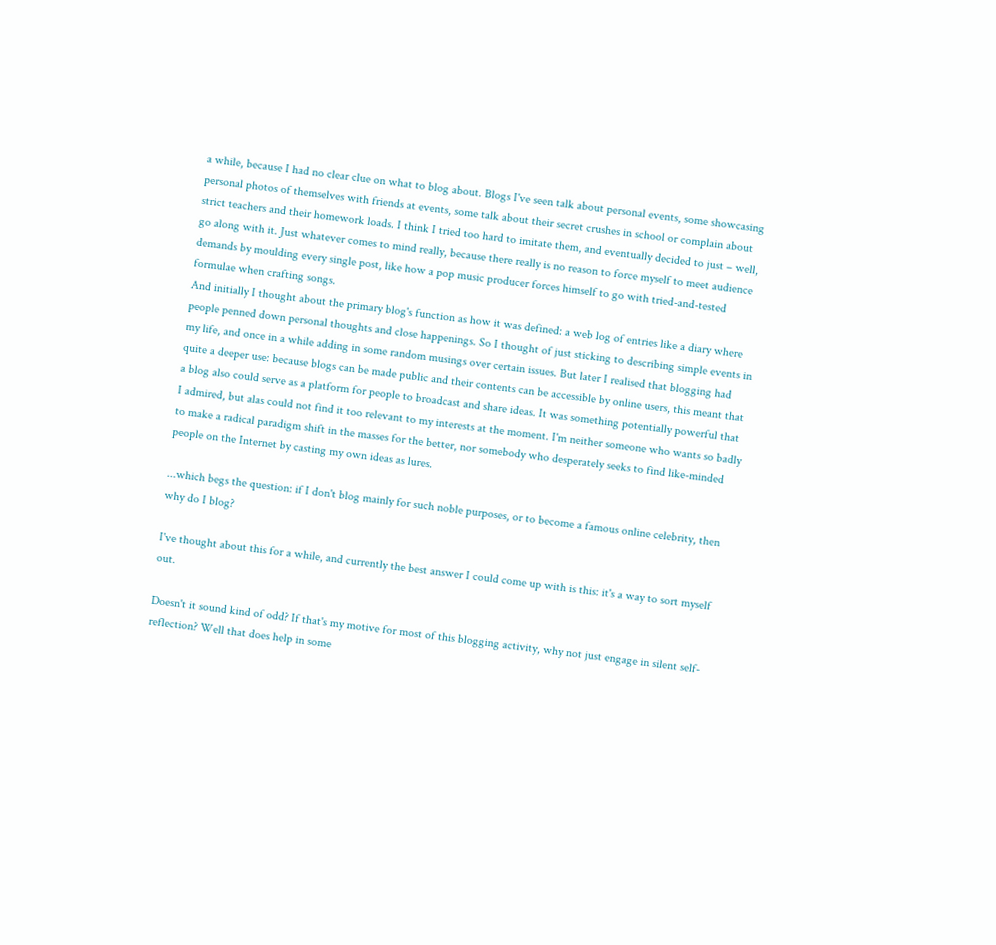a while, because I had no clear clue on what to blog about. Blogs I've seen talk about personal events, some showcasing personal photos of themselves with friends at events, some talk about their secret crushes in school or complain about strict teachers and their homework loads. I think I tried too hard to imitate them, and eventually decided to just – well, go along with it. Just whatever comes to mind really, because there really is no reason to force myself to meet audience demands by moulding every single post, like how a pop music producer forces himself to go with tried-and-tested formulae when crafting songs.
And initially I thought about the primary blog's function as how it was defined: a web log of entries like a diary where people penned down personal thoughts and close happenings. So I thought of just sticking to describing simple events in my life, and once in a while adding in some random musings over certain issues. But later I realised that blogging had quite a deeper use: because blogs can be made public and their contents can be accessible by online users, this meant that a blog also could serve as a platform for people to broadcast and share ideas. It was something potentially powerful that I admired, but alas could not find it too relevant to my interests at the moment. I'm neither someone who wants so badly to make a radical paradigm shift in the masses for the better, nor somebody who desperately seeks to find like-minded people on the Internet by casting my own ideas as lures.

...which begs the question: if I don't blog mainly for such noble purposes, or to become a famous online celebrity, then why do I blog?

I've thought about this for a while, and currently the best answer I could come up with is this: it's a way to sort myself out.

Doesn't it sound kind of odd? If that's my motive for most of this blogging activity, why not just engage in silent self-reflection? Well that does help in some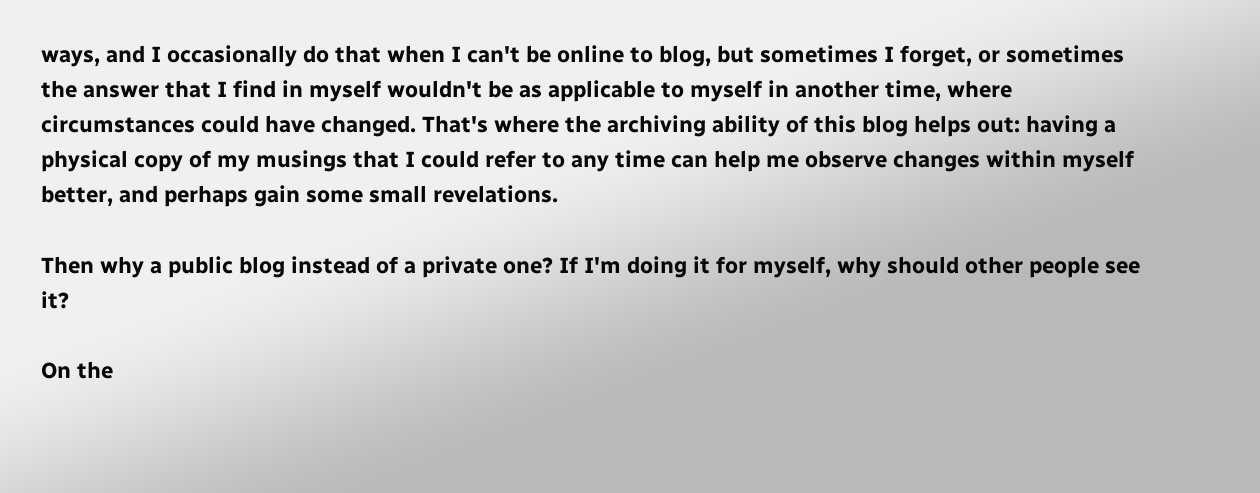ways, and I occasionally do that when I can't be online to blog, but sometimes I forget, or sometimes the answer that I find in myself wouldn't be as applicable to myself in another time, where circumstances could have changed. That's where the archiving ability of this blog helps out: having a physical copy of my musings that I could refer to any time can help me observe changes within myself better, and perhaps gain some small revelations.

Then why a public blog instead of a private one? If I'm doing it for myself, why should other people see it?

On the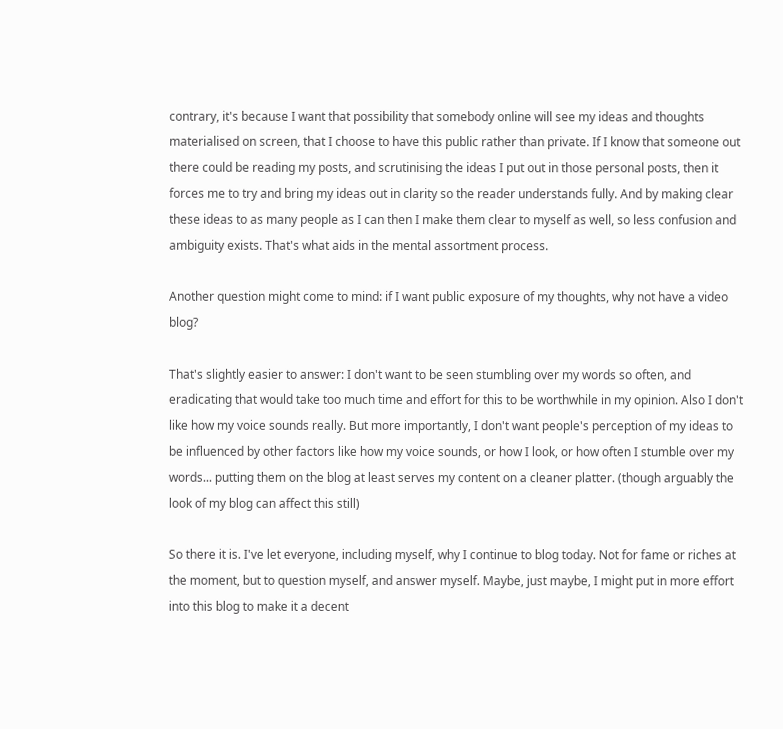contrary, it's because I want that possibility that somebody online will see my ideas and thoughts materialised on screen, that I choose to have this public rather than private. If I know that someone out there could be reading my posts, and scrutinising the ideas I put out in those personal posts, then it forces me to try and bring my ideas out in clarity so the reader understands fully. And by making clear these ideas to as many people as I can then I make them clear to myself as well, so less confusion and ambiguity exists. That's what aids in the mental assortment process.

Another question might come to mind: if I want public exposure of my thoughts, why not have a video blog?

That's slightly easier to answer: I don't want to be seen stumbling over my words so often, and eradicating that would take too much time and effort for this to be worthwhile in my opinion. Also I don't like how my voice sounds really. But more importantly, I don't want people's perception of my ideas to be influenced by other factors like how my voice sounds, or how I look, or how often I stumble over my words... putting them on the blog at least serves my content on a cleaner platter. (though arguably the look of my blog can affect this still)

So there it is. I've let everyone, including myself, why I continue to blog today. Not for fame or riches at the moment, but to question myself, and answer myself. Maybe, just maybe, I might put in more effort into this blog to make it a decent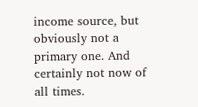income source, but obviously not a primary one. And certainly not now of all times.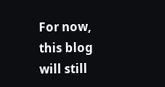For now, this blog will still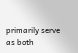primarily serve as both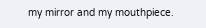my mirror and my mouthpiece.